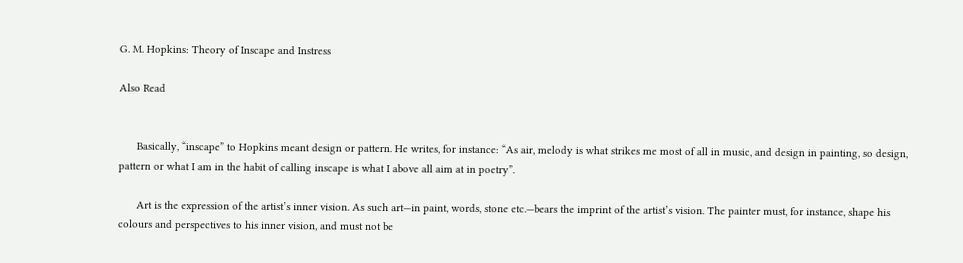G. M. Hopkins: Theory of Inscape and Instress

Also Read


      Basically, “inscape” to Hopkins meant design or pattern. He writes, for instance: “As air, melody is what strikes me most of all in music, and design in painting, so design, pattern or what I am in the habit of calling inscape is what I above all aim at in poetry”.

      Art is the expression of the artist’s inner vision. As such art—in paint, words, stone etc.—bears the imprint of the artist’s vision. The painter must, for instance, shape his colours and perspectives to his inner vision, and must not be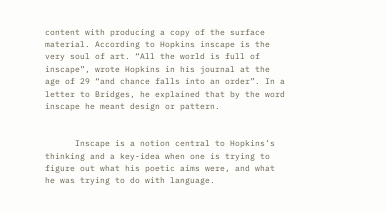content with producing a copy of the surface material. According to Hopkins inscape is the very soul of art. “All the world is full of inscape”, wrote Hopkins in his journal at the age of 29 “and chance falls into an order”. In a letter to Bridges, he explained that by the word inscape he meant design or pattern.


      Inscape is a notion central to Hopkins’s thinking and a key-idea when one is trying to figure out what his poetic aims were, and what he was trying to do with language.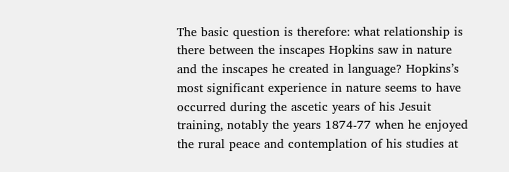The basic question is therefore: what relationship is there between the inscapes Hopkins saw in nature and the inscapes he created in language? Hopkins’s most significant experience in nature seems to have occurred during the ascetic years of his Jesuit training, notably the years 1874-77 when he enjoyed the rural peace and contemplation of his studies at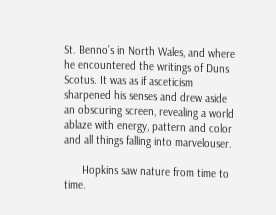St. Benno’s in North Wales, and where he encountered the writings of Duns Scotus. It was as if asceticism sharpened his senses and drew aside an obscuring screen, revealing a world ablaze with energy, pattern and color and all things falling into marvelouser.

      Hopkins saw nature from time to time.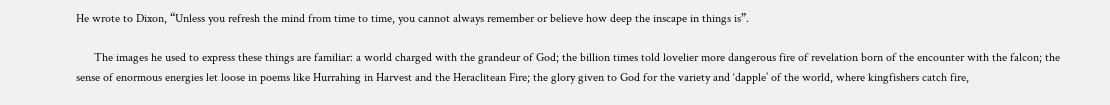He wrote to Dixon, “Unless you refresh the mind from time to time, you cannot always remember or believe how deep the inscape in things is”.

      The images he used to express these things are familiar: a world charged with the grandeur of God; the billion times told lovelier more dangerous fire of revelation born of the encounter with the falcon; the sense of enormous energies let loose in poems like Hurrahing in Harvest and the Heraclitean Fire; the glory given to God for the variety and ‘dapple’ of the world, where kingfishers catch fire,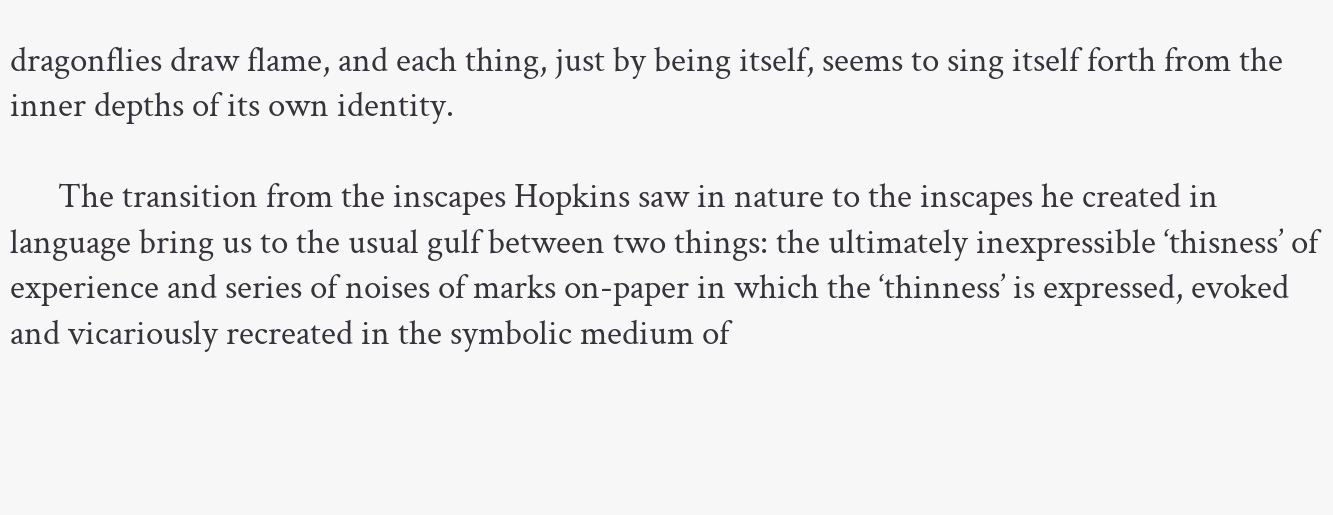dragonflies draw flame, and each thing, just by being itself, seems to sing itself forth from the inner depths of its own identity.

      The transition from the inscapes Hopkins saw in nature to the inscapes he created in language bring us to the usual gulf between two things: the ultimately inexpressible ‘thisness’ of experience and series of noises of marks on-paper in which the ‘thinness’ is expressed, evoked and vicariously recreated in the symbolic medium of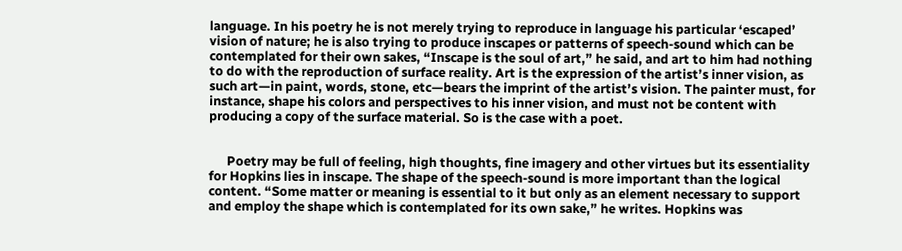language. In his poetry he is not merely trying to reproduce in language his particular ‘escaped’ vision of nature; he is also trying to produce inscapes or patterns of speech-sound which can be contemplated for their own sakes, “Inscape is the soul of art,” he said, and art to him had nothing to do with the reproduction of surface reality. Art is the expression of the artist’s inner vision, as such art—in paint, words, stone, etc—bears the imprint of the artist’s vision. The painter must, for instance, shape his colors and perspectives to his inner vision, and must not be content with producing a copy of the surface material. So is the case with a poet.


      Poetry may be full of feeling, high thoughts, fine imagery and other virtues but its essentiality for Hopkins lies in inscape. The shape of the speech-sound is more important than the logical content. “Some matter or meaning is essential to it but only as an element necessary to support and employ the shape which is contemplated for its own sake,” he writes. Hopkins was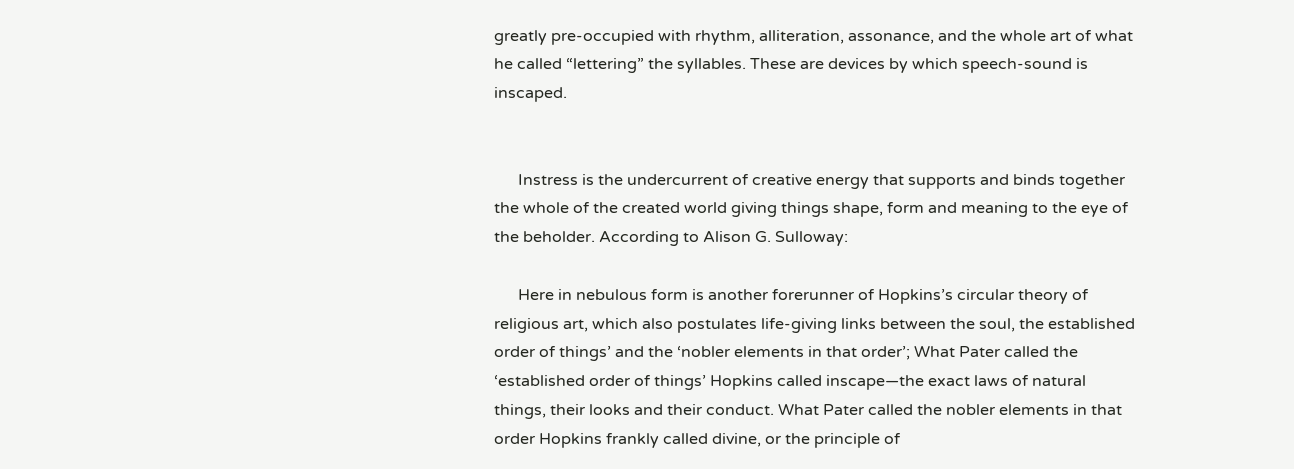greatly pre-occupied with rhythm, alliteration, assonance, and the whole art of what he called “lettering” the syllables. These are devices by which speech-sound is inscaped.


      Instress is the undercurrent of creative energy that supports and binds together the whole of the created world giving things shape, form and meaning to the eye of the beholder. According to Alison G. Sulloway:

      Here in nebulous form is another forerunner of Hopkins’s circular theory of religious art, which also postulates life-giving links between the soul, the established order of things’ and the ‘nobler elements in that order’; What Pater called the ‘established order of things’ Hopkins called inscape—the exact laws of natural things, their looks and their conduct. What Pater called the nobler elements in that order Hopkins frankly called divine, or the principle of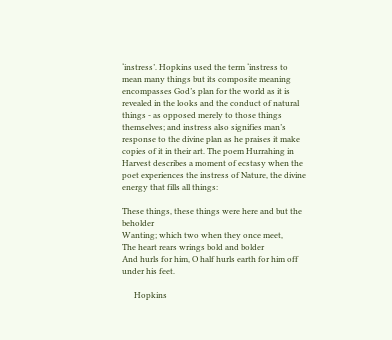‘instress’. Hopkins used the term ‘instress to mean many things but its composite meaning encompasses God’s plan for the world as it is revealed in the looks and the conduct of natural things - as opposed merely to those things themselves; and instress also signifies man’s response to the divine plan as he praises it make copies of it in their art. The poem Hurrahing in Harvest describes a moment of ecstasy when the poet experiences the instress of Nature, the divine energy that fills all things:

These things, these things were here and but the beholder
Wanting; which two when they once meet,
The heart rears wrings bold and bolder
And hurls for him, O half hurls earth for him off under his feet.

      Hopkins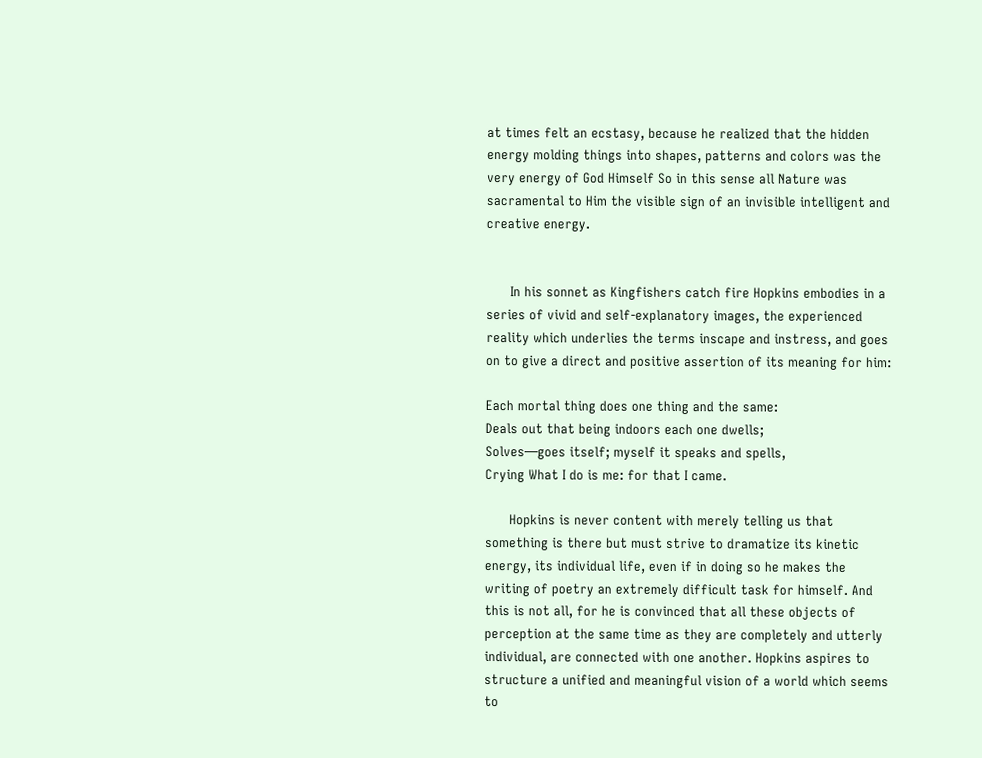at times felt an ecstasy, because he realized that the hidden energy molding things into shapes, patterns and colors was the very energy of God Himself So in this sense all Nature was sacramental to Him the visible sign of an invisible intelligent and creative energy.


      In his sonnet as Kingfishers catch fire Hopkins embodies in a series of vivid and self-explanatory images, the experienced reality which underlies the terms inscape and instress, and goes on to give a direct and positive assertion of its meaning for him:

Each mortal thing does one thing and the same:
Deals out that being indoors each one dwells;
Solves—goes itself; myself it speaks and spells,
Crying What I do is me: for that I came.

      Hopkins is never content with merely telling us that something is there but must strive to dramatize its kinetic energy, its individual life, even if in doing so he makes the writing of poetry an extremely difficult task for himself. And this is not all, for he is convinced that all these objects of perception at the same time as they are completely and utterly individual, are connected with one another. Hopkins aspires to structure a unified and meaningful vision of a world which seems to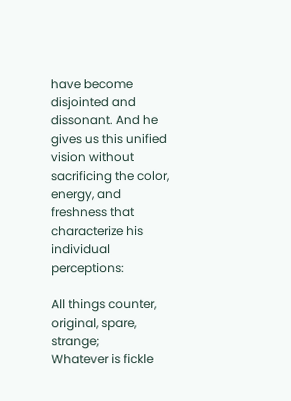have become disjointed and dissonant. And he gives us this unified vision without sacrificing the color, energy, and freshness that characterize his individual perceptions:

All things counter, original, spare, strange;
Whatever is fickle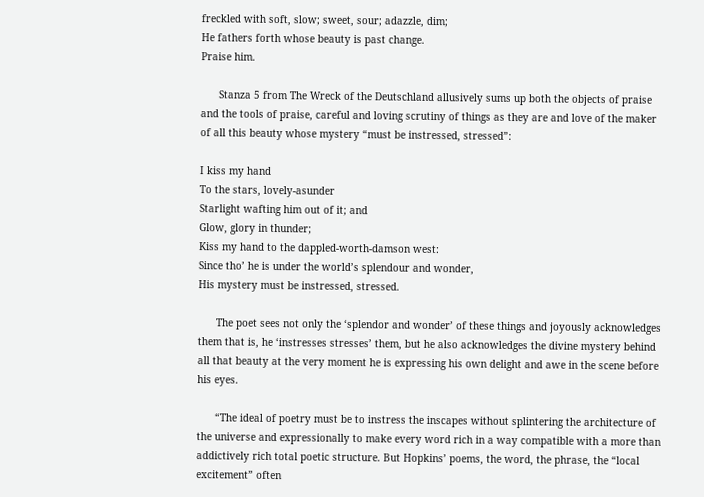freckled with soft, slow; sweet, sour; adazzle, dim;
He fathers forth whose beauty is past change.
Praise him.

      Stanza 5 from The Wreck of the Deutschland allusively sums up both the objects of praise and the tools of praise, careful and loving scrutiny of things as they are and love of the maker of all this beauty whose mystery “must be instressed, stressed”:

I kiss my hand
To the stars, lovely-asunder
Starlight wafting him out of it; and
Glow, glory in thunder;
Kiss my hand to the dappled-worth-damson west:
Since tho’ he is under the world’s splendour and wonder,
His mystery must be instressed, stressed.

      The poet sees not only the ‘splendor and wonder’ of these things and joyously acknowledges them that is, he ‘instresses stresses’ them, but he also acknowledges the divine mystery behind all that beauty at the very moment he is expressing his own delight and awe in the scene before his eyes.

      “The ideal of poetry must be to instress the inscapes without splintering the architecture of the universe and expressionally to make every word rich in a way compatible with a more than addictively rich total poetic structure. But Hopkins’ poems, the word, the phrase, the “local excitement” often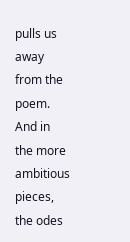pulls us away from the poem. And in the more ambitious pieces, the odes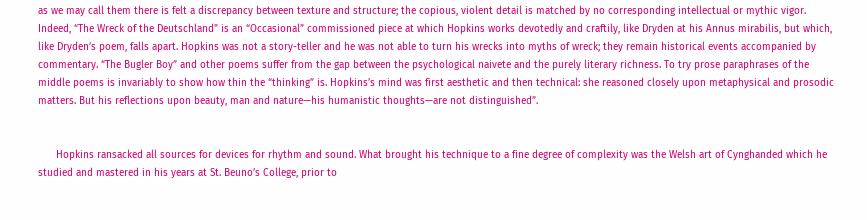as we may call them there is felt a discrepancy between texture and structure; the copious, violent detail is matched by no corresponding intellectual or mythic vigor. Indeed, “The Wreck of the Deutschland" is an “Occasional” commissioned piece at which Hopkins works devotedly and craftily, like Dryden at his Annus mirabilis, but which, like Dryden’s poem, falls apart. Hopkins was not a story-teller and he was not able to turn his wrecks into myths of wreck; they remain historical events accompanied by commentary. “The Bugler Boy” and other poems suffer from the gap between the psychological naivete and the purely literary richness. To try prose paraphrases of the middle poems is invariably to show how thin the “thinking” is. Hopkins’s mind was first aesthetic and then technical: she reasoned closely upon metaphysical and prosodic matters. But his reflections upon beauty, man and nature—his humanistic thoughts—are not distinguished”.


      Hopkins ransacked all sources for devices for rhythm and sound. What brought his technique to a fine degree of complexity was the Welsh art of Cynghanded which he studied and mastered in his years at St. Beuno’s College, prior to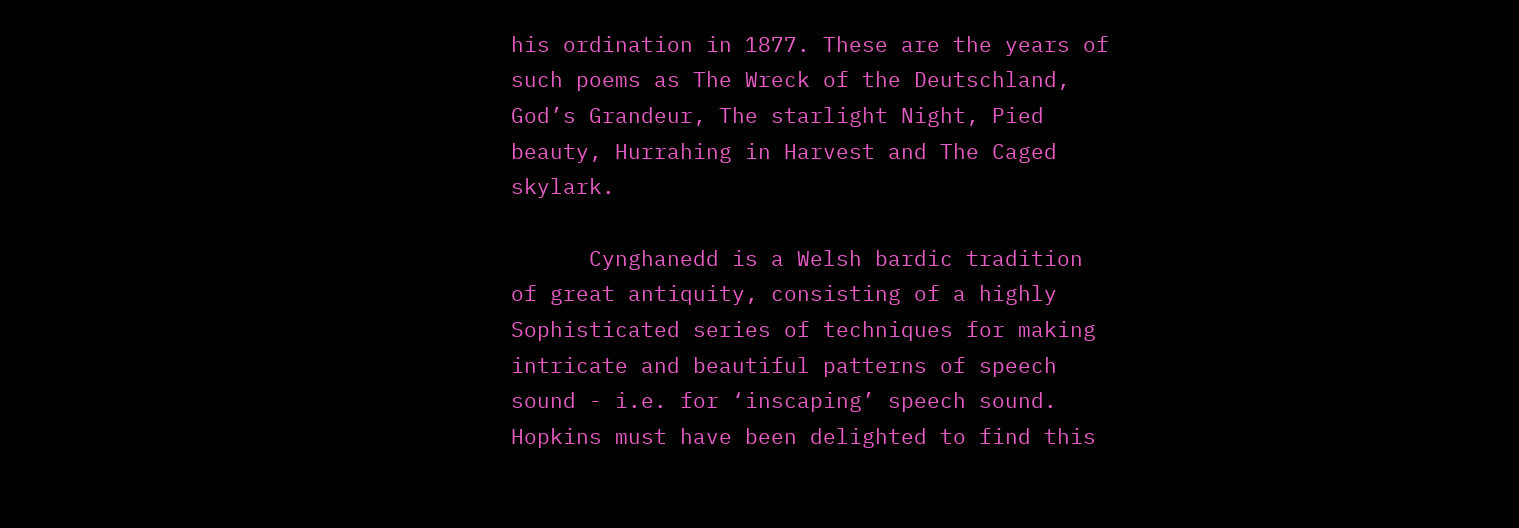his ordination in 1877. These are the years of such poems as The Wreck of the Deutschland, God’s Grandeur, The starlight Night, Pied beauty, Hurrahing in Harvest and The Caged skylark.

      Cynghanedd is a Welsh bardic tradition of great antiquity, consisting of a highly Sophisticated series of techniques for making intricate and beautiful patterns of speech sound - i.e. for ‘inscaping’ speech sound. Hopkins must have been delighted to find this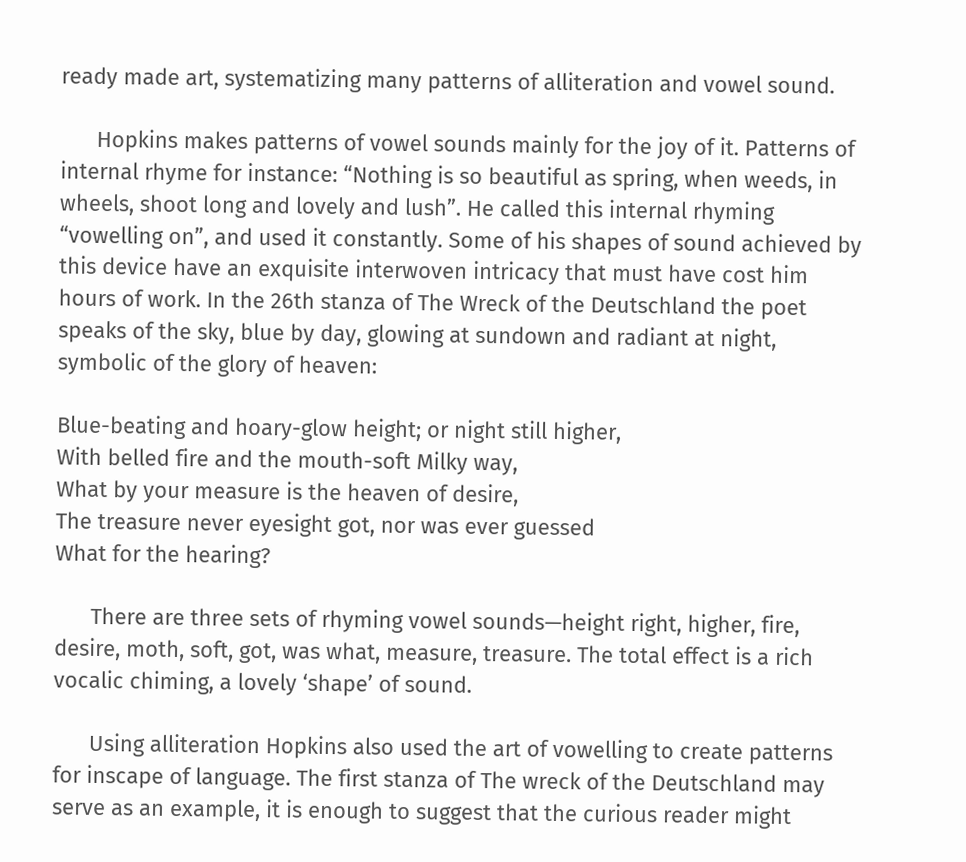ready made art, systematizing many patterns of alliteration and vowel sound.

      Hopkins makes patterns of vowel sounds mainly for the joy of it. Patterns of internal rhyme for instance: “Nothing is so beautiful as spring, when weeds, in wheels, shoot long and lovely and lush”. He called this internal rhyming “vowelling on”, and used it constantly. Some of his shapes of sound achieved by this device have an exquisite interwoven intricacy that must have cost him hours of work. In the 26th stanza of The Wreck of the Deutschland the poet speaks of the sky, blue by day, glowing at sundown and radiant at night, symbolic of the glory of heaven:

Blue-beating and hoary-glow height; or night still higher,
With belled fire and the mouth-soft Milky way,
What by your measure is the heaven of desire,
The treasure never eyesight got, nor was ever guessed
What for the hearing?

      There are three sets of rhyming vowel sounds—height right, higher, fire, desire, moth, soft, got, was what, measure, treasure. The total effect is a rich vocalic chiming, a lovely ‘shape’ of sound.

      Using alliteration Hopkins also used the art of vowelling to create patterns for inscape of language. The first stanza of The wreck of the Deutschland may serve as an example, it is enough to suggest that the curious reader might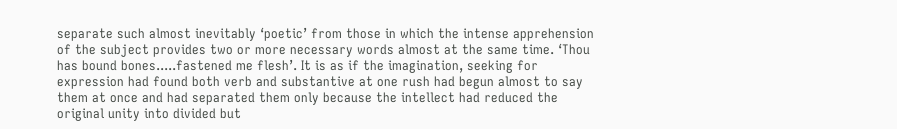separate such almost inevitably ‘poetic’ from those in which the intense apprehension of the subject provides two or more necessary words almost at the same time. ‘Thou has bound bones.....fastened me flesh’. It is as if the imagination, seeking for expression had found both verb and substantive at one rush had begun almost to say them at once and had separated them only because the intellect had reduced the original unity into divided but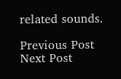related sounds.

Previous Post Next Post